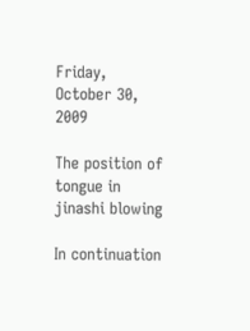Friday, October 30, 2009

The position of tongue in jinashi blowing

In continuation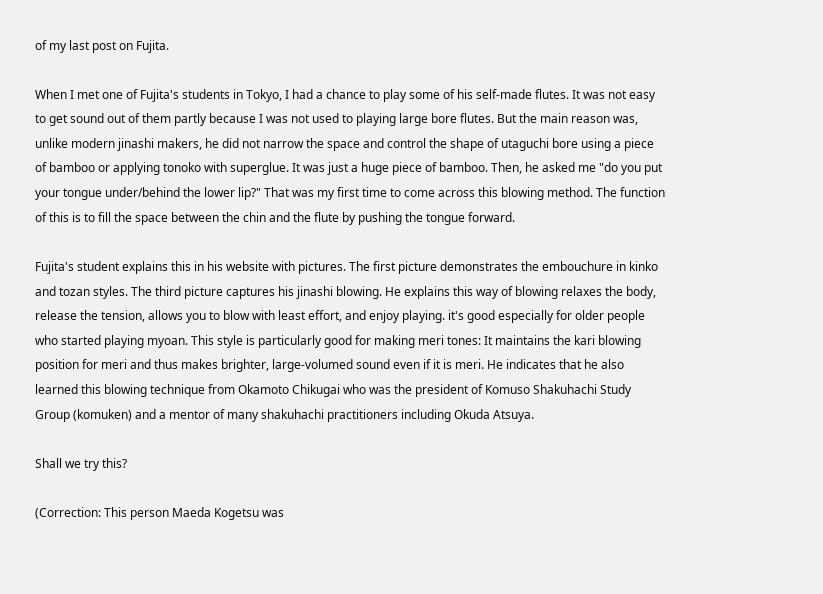of my last post on Fujita.

When I met one of Fujita's students in Tokyo, I had a chance to play some of his self-made flutes. It was not easy to get sound out of them partly because I was not used to playing large bore flutes. But the main reason was, unlike modern jinashi makers, he did not narrow the space and control the shape of utaguchi bore using a piece of bamboo or applying tonoko with superglue. It was just a huge piece of bamboo. Then, he asked me "do you put your tongue under/behind the lower lip?" That was my first time to come across this blowing method. The function of this is to fill the space between the chin and the flute by pushing the tongue forward.

Fujita's student explains this in his website with pictures. The first picture demonstrates the embouchure in kinko and tozan styles. The third picture captures his jinashi blowing. He explains this way of blowing relaxes the body, release the tension, allows you to blow with least effort, and enjoy playing. it's good especially for older people who started playing myoan. This style is particularly good for making meri tones: It maintains the kari blowing position for meri and thus makes brighter, large-volumed sound even if it is meri. He indicates that he also learned this blowing technique from Okamoto Chikugai who was the president of Komuso Shakuhachi Study Group (komuken) and a mentor of many shakuhachi practitioners including Okuda Atsuya.

Shall we try this?

(Correction: This person Maeda Kogetsu was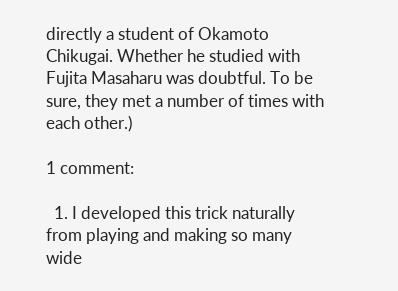directly a student of Okamoto Chikugai. Whether he studied with Fujita Masaharu was doubtful. To be sure, they met a number of times with each other.)

1 comment:

  1. I developed this trick naturally from playing and making so many wide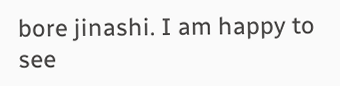bore jinashi. I am happy to see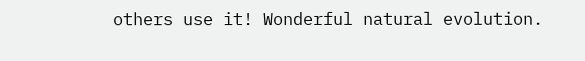others use it! Wonderful natural evolution.